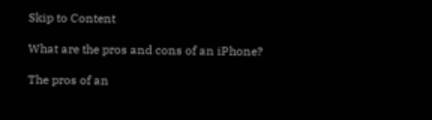Skip to Content

What are the pros and cons of an iPhone?

The pros of an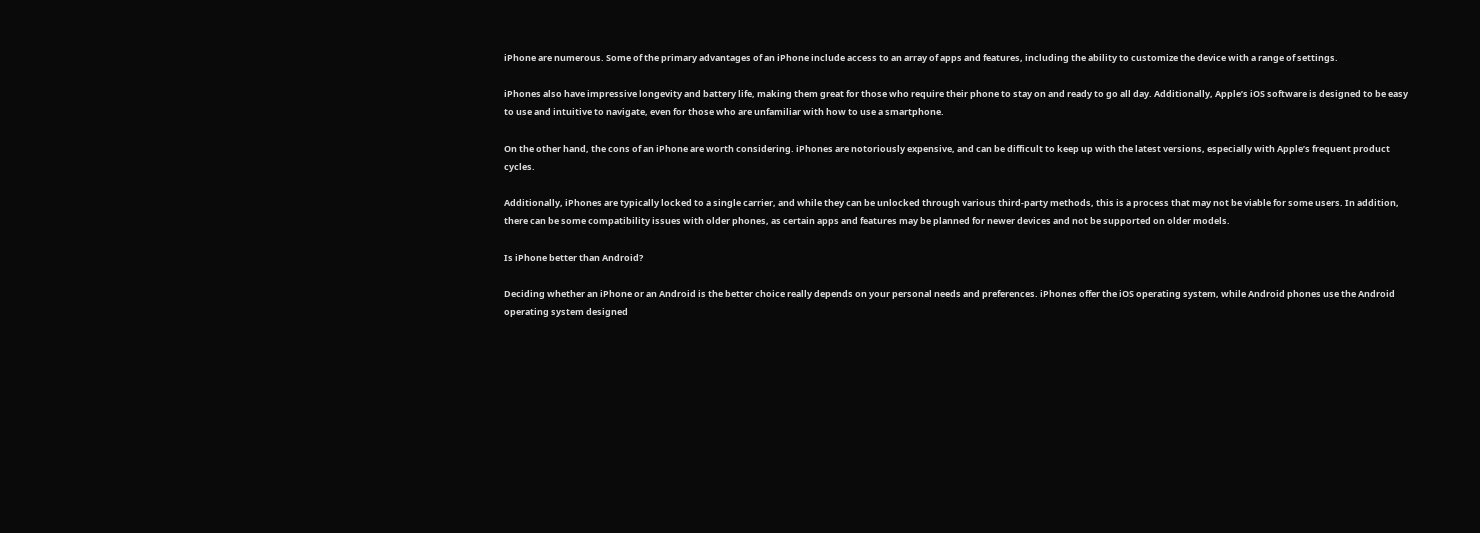iPhone are numerous. Some of the primary advantages of an iPhone include access to an array of apps and features, including the ability to customize the device with a range of settings.

iPhones also have impressive longevity and battery life, making them great for those who require their phone to stay on and ready to go all day. Additionally, Apple’s iOS software is designed to be easy to use and intuitive to navigate, even for those who are unfamiliar with how to use a smartphone.

On the other hand, the cons of an iPhone are worth considering. iPhones are notoriously expensive, and can be difficult to keep up with the latest versions, especially with Apple’s frequent product cycles.

Additionally, iPhones are typically locked to a single carrier, and while they can be unlocked through various third-party methods, this is a process that may not be viable for some users. In addition, there can be some compatibility issues with older phones, as certain apps and features may be planned for newer devices and not be supported on older models.

Is iPhone better than Android?

Deciding whether an iPhone or an Android is the better choice really depends on your personal needs and preferences. iPhones offer the iOS operating system, while Android phones use the Android operating system designed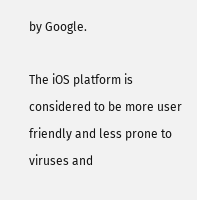by Google.

The iOS platform is considered to be more user friendly and less prone to viruses and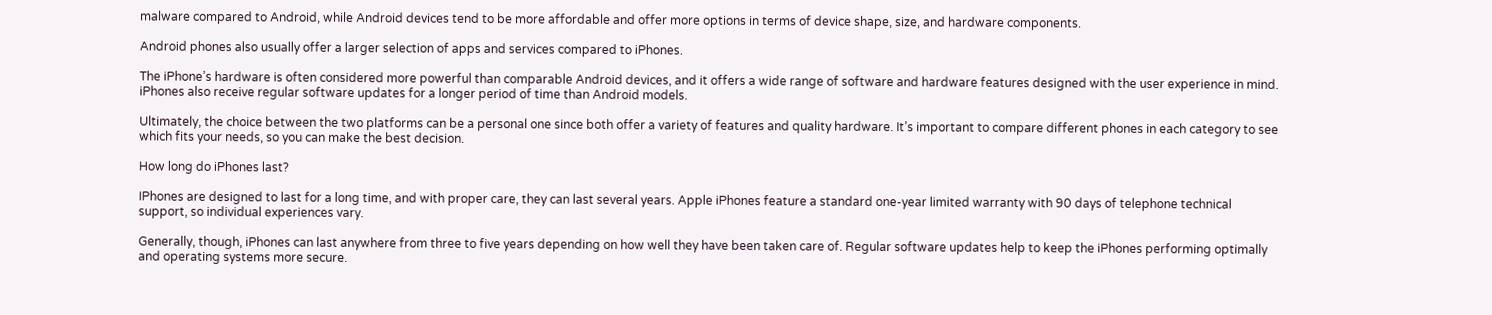malware compared to Android, while Android devices tend to be more affordable and offer more options in terms of device shape, size, and hardware components.

Android phones also usually offer a larger selection of apps and services compared to iPhones.

The iPhone’s hardware is often considered more powerful than comparable Android devices, and it offers a wide range of software and hardware features designed with the user experience in mind. iPhones also receive regular software updates for a longer period of time than Android models.

Ultimately, the choice between the two platforms can be a personal one since both offer a variety of features and quality hardware. It’s important to compare different phones in each category to see which fits your needs, so you can make the best decision.

How long do iPhones last?

IPhones are designed to last for a long time, and with proper care, they can last several years. Apple iPhones feature a standard one-year limited warranty with 90 days of telephone technical support, so individual experiences vary.

Generally, though, iPhones can last anywhere from three to five years depending on how well they have been taken care of. Regular software updates help to keep the iPhones performing optimally and operating systems more secure.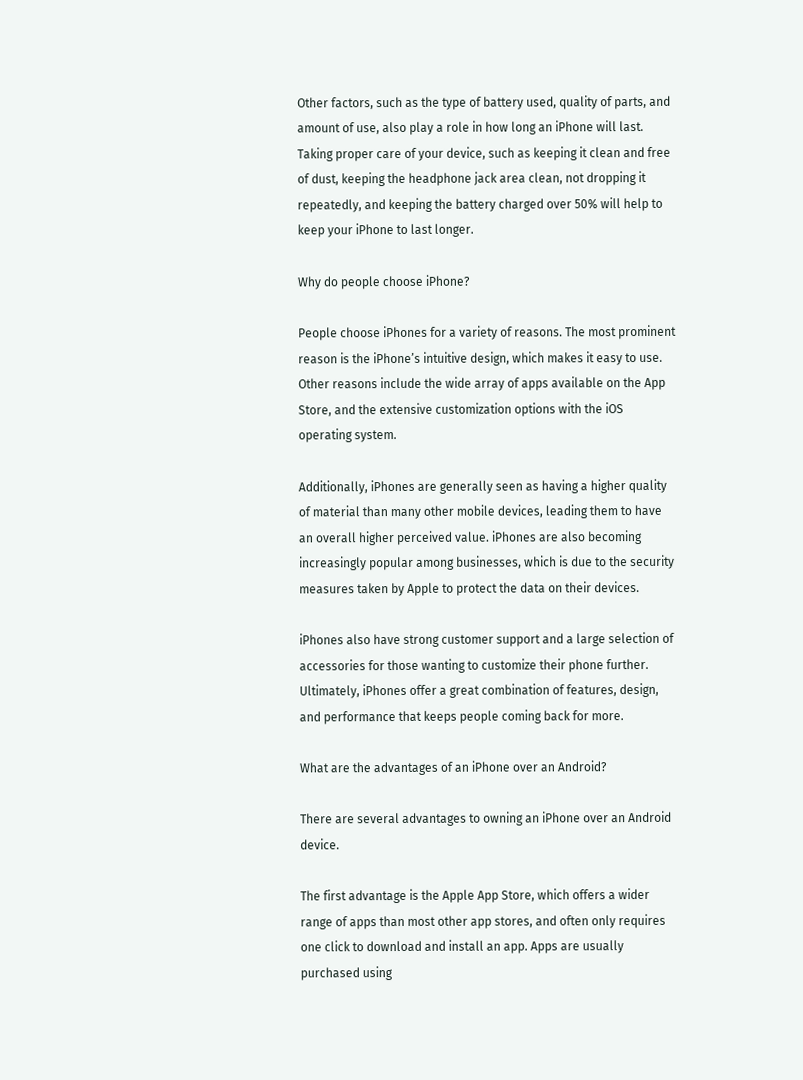Other factors, such as the type of battery used, quality of parts, and amount of use, also play a role in how long an iPhone will last. Taking proper care of your device, such as keeping it clean and free of dust, keeping the headphone jack area clean, not dropping it repeatedly, and keeping the battery charged over 50% will help to keep your iPhone to last longer.

Why do people choose iPhone?

People choose iPhones for a variety of reasons. The most prominent reason is the iPhone’s intuitive design, which makes it easy to use. Other reasons include the wide array of apps available on the App Store, and the extensive customization options with the iOS operating system.

Additionally, iPhones are generally seen as having a higher quality of material than many other mobile devices, leading them to have an overall higher perceived value. iPhones are also becoming increasingly popular among businesses, which is due to the security measures taken by Apple to protect the data on their devices.

iPhones also have strong customer support and a large selection of accessories for those wanting to customize their phone further. Ultimately, iPhones offer a great combination of features, design, and performance that keeps people coming back for more.

What are the advantages of an iPhone over an Android?

There are several advantages to owning an iPhone over an Android device.

The first advantage is the Apple App Store, which offers a wider range of apps than most other app stores, and often only requires one click to download and install an app. Apps are usually purchased using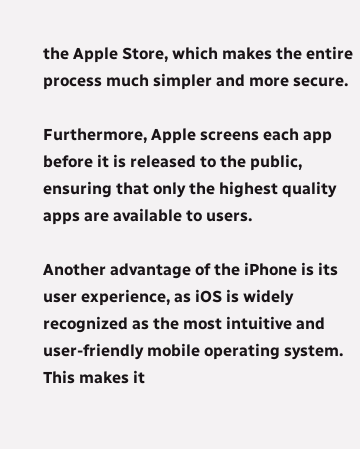the Apple Store, which makes the entire process much simpler and more secure.

Furthermore, Apple screens each app before it is released to the public, ensuring that only the highest quality apps are available to users.

Another advantage of the iPhone is its user experience, as iOS is widely recognized as the most intuitive and user-friendly mobile operating system. This makes it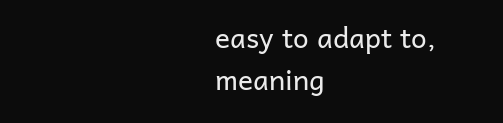easy to adapt to, meaning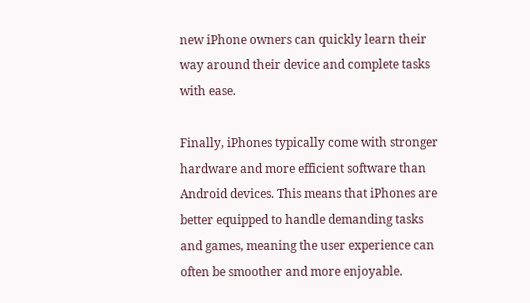new iPhone owners can quickly learn their way around their device and complete tasks with ease.

Finally, iPhones typically come with stronger hardware and more efficient software than Android devices. This means that iPhones are better equipped to handle demanding tasks and games, meaning the user experience can often be smoother and more enjoyable.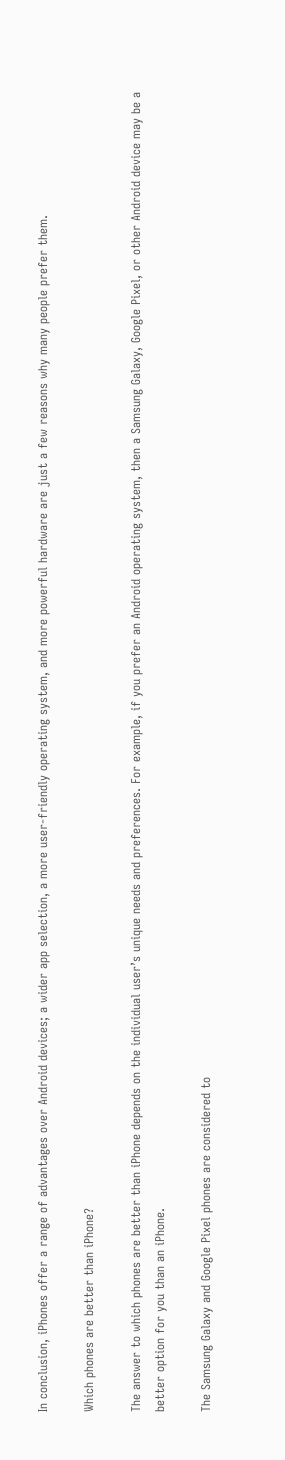In conclusion, iPhones offer a range of advantages over Android devices; a wider app selection, a more user-friendly operating system, and more powerful hardware are just a few reasons why many people prefer them.

Which phones are better than iPhone?

The answer to which phones are better than iPhone depends on the individual user’s unique needs and preferences. For example, if you prefer an Android operating system, then a Samsung Galaxy, Google Pixel, or other Android device may be a better option for you than an iPhone.

The Samsung Galaxy and Google Pixel phones are considered to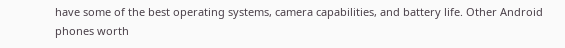have some of the best operating systems, camera capabilities, and battery life. Other Android phones worth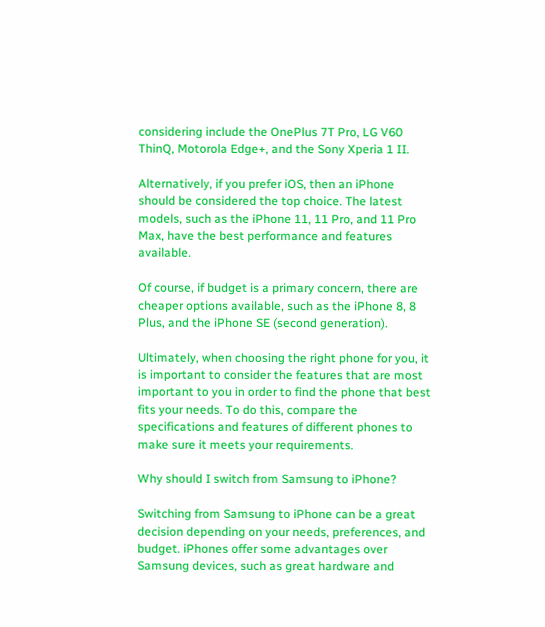considering include the OnePlus 7T Pro, LG V60 ThinQ, Motorola Edge+, and the Sony Xperia 1 II.

Alternatively, if you prefer iOS, then an iPhone should be considered the top choice. The latest models, such as the iPhone 11, 11 Pro, and 11 Pro Max, have the best performance and features available.

Of course, if budget is a primary concern, there are cheaper options available, such as the iPhone 8, 8 Plus, and the iPhone SE (second generation).

Ultimately, when choosing the right phone for you, it is important to consider the features that are most important to you in order to find the phone that best fits your needs. To do this, compare the specifications and features of different phones to make sure it meets your requirements.

Why should I switch from Samsung to iPhone?

Switching from Samsung to iPhone can be a great decision depending on your needs, preferences, and budget. iPhones offer some advantages over Samsung devices, such as great hardware and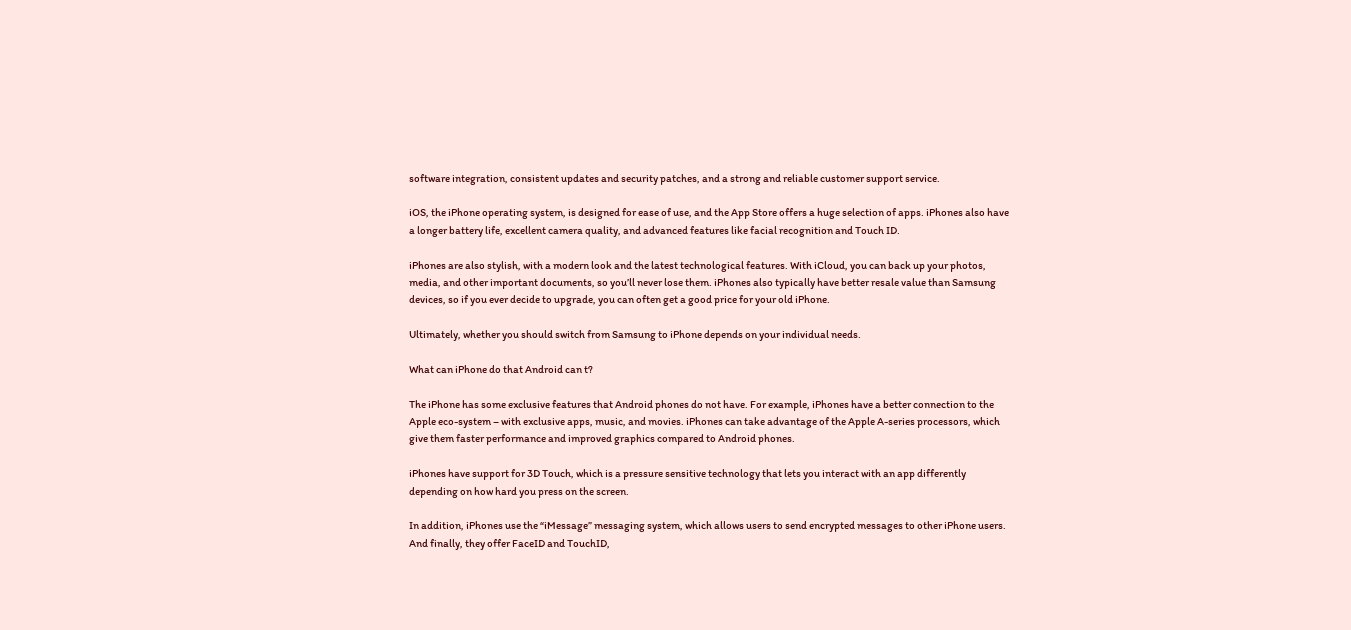software integration, consistent updates and security patches, and a strong and reliable customer support service.

iOS, the iPhone operating system, is designed for ease of use, and the App Store offers a huge selection of apps. iPhones also have a longer battery life, excellent camera quality, and advanced features like facial recognition and Touch ID.

iPhones are also stylish, with a modern look and the latest technological features. With iCloud, you can back up your photos, media, and other important documents, so you’ll never lose them. iPhones also typically have better resale value than Samsung devices, so if you ever decide to upgrade, you can often get a good price for your old iPhone.

Ultimately, whether you should switch from Samsung to iPhone depends on your individual needs.

What can iPhone do that Android can t?

The iPhone has some exclusive features that Android phones do not have. For example, iPhones have a better connection to the Apple eco-system – with exclusive apps, music, and movies. iPhones can take advantage of the Apple A-series processors, which give them faster performance and improved graphics compared to Android phones.

iPhones have support for 3D Touch, which is a pressure sensitive technology that lets you interact with an app differently depending on how hard you press on the screen.

In addition, iPhones use the “iMessage” messaging system, which allows users to send encrypted messages to other iPhone users. And finally, they offer FaceID and TouchID,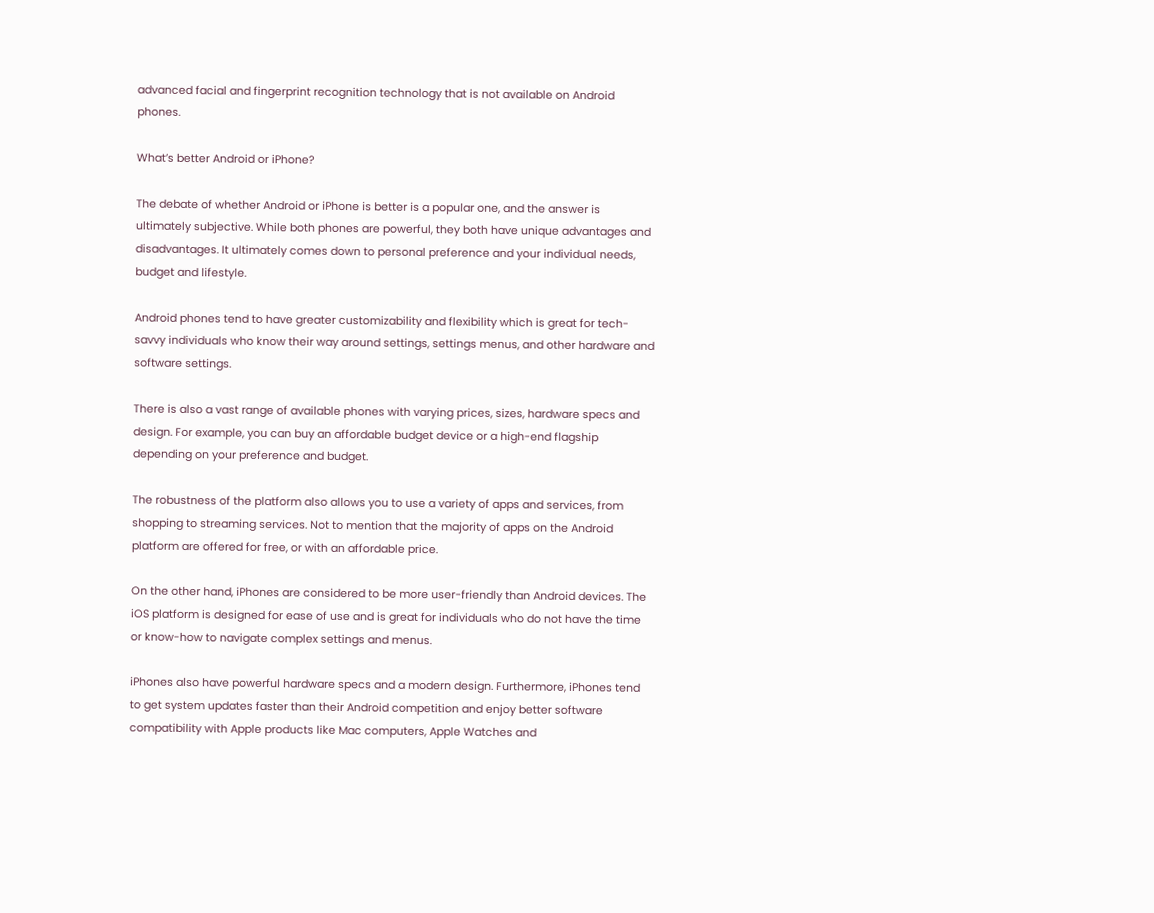advanced facial and fingerprint recognition technology that is not available on Android phones.

What’s better Android or iPhone?

The debate of whether Android or iPhone is better is a popular one, and the answer is ultimately subjective. While both phones are powerful, they both have unique advantages and disadvantages. It ultimately comes down to personal preference and your individual needs, budget and lifestyle.

Android phones tend to have greater customizability and flexibility which is great for tech-savvy individuals who know their way around settings, settings menus, and other hardware and software settings.

There is also a vast range of available phones with varying prices, sizes, hardware specs and design. For example, you can buy an affordable budget device or a high-end flagship depending on your preference and budget.

The robustness of the platform also allows you to use a variety of apps and services, from shopping to streaming services. Not to mention that the majority of apps on the Android platform are offered for free, or with an affordable price.

On the other hand, iPhones are considered to be more user-friendly than Android devices. The iOS platform is designed for ease of use and is great for individuals who do not have the time or know-how to navigate complex settings and menus.

iPhones also have powerful hardware specs and a modern design. Furthermore, iPhones tend to get system updates faster than their Android competition and enjoy better software compatibility with Apple products like Mac computers, Apple Watches and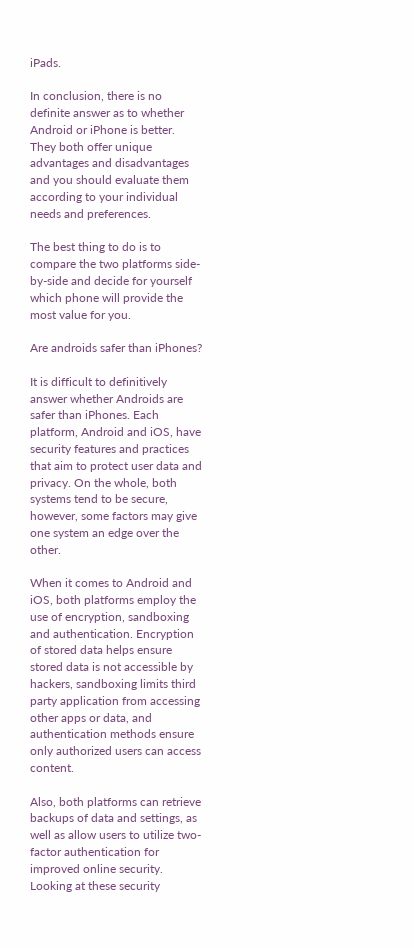iPads.

In conclusion, there is no definite answer as to whether Android or iPhone is better. They both offer unique advantages and disadvantages and you should evaluate them according to your individual needs and preferences.

The best thing to do is to compare the two platforms side-by-side and decide for yourself which phone will provide the most value for you.

Are androids safer than iPhones?

It is difficult to definitively answer whether Androids are safer than iPhones. Each platform, Android and iOS, have security features and practices that aim to protect user data and privacy. On the whole, both systems tend to be secure, however, some factors may give one system an edge over the other.

When it comes to Android and iOS, both platforms employ the use of encryption, sandboxing and authentication. Encryption of stored data helps ensure stored data is not accessible by hackers, sandboxing limits third party application from accessing other apps or data, and authentication methods ensure only authorized users can access content.

Also, both platforms can retrieve backups of data and settings, as well as allow users to utilize two-factor authentication for improved online security. Looking at these security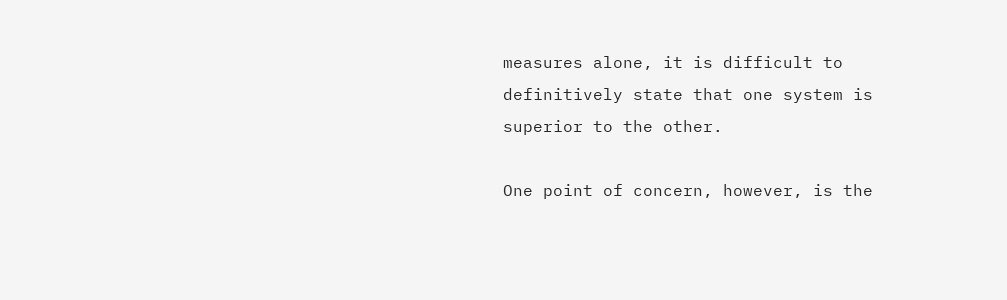measures alone, it is difficult to definitively state that one system is superior to the other.

One point of concern, however, is the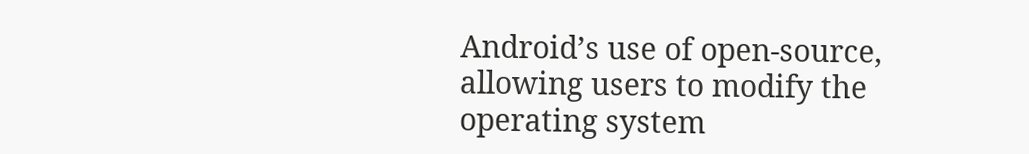Android’s use of open-source, allowing users to modify the operating system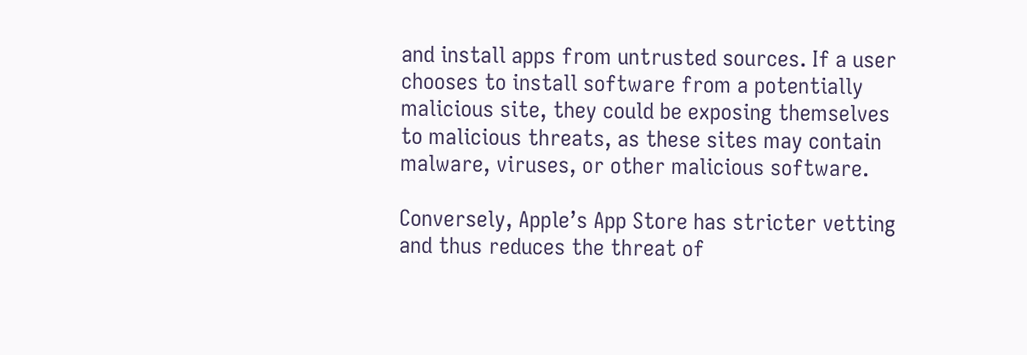and install apps from untrusted sources. If a user chooses to install software from a potentially malicious site, they could be exposing themselves to malicious threats, as these sites may contain malware, viruses, or other malicious software.

Conversely, Apple’s App Store has stricter vetting and thus reduces the threat of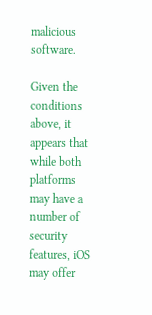malicious software.

Given the conditions above, it appears that while both platforms may have a number of security features, iOS may offer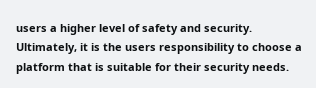users a higher level of safety and security. Ultimately, it is the users responsibility to choose a platform that is suitable for their security needs.